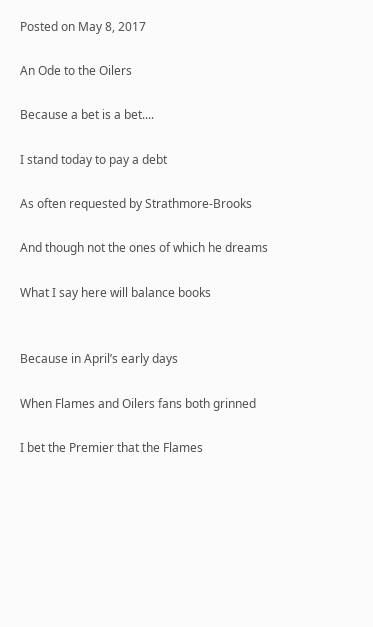Posted on May 8, 2017

An Ode to the Oilers

Because a bet is a bet....

I stand today to pay a debt

As often requested by Strathmore-Brooks

And though not the ones of which he dreams

What I say here will balance books


Because in April’s early days

When Flames and Oilers fans both grinned

I bet the Premier that the Flames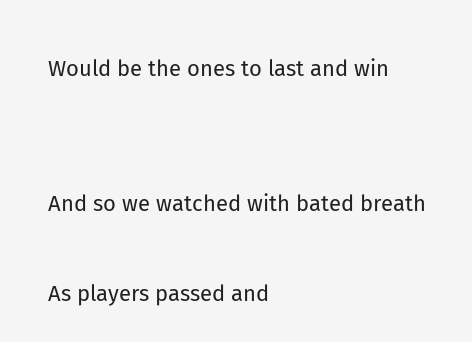Would be the ones to last and win


And so we watched with bated breath

As players passed and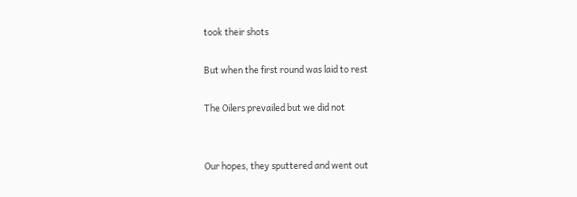took their shots

But when the first round was laid to rest

The Oilers prevailed but we did not


Our hopes, they sputtered and went out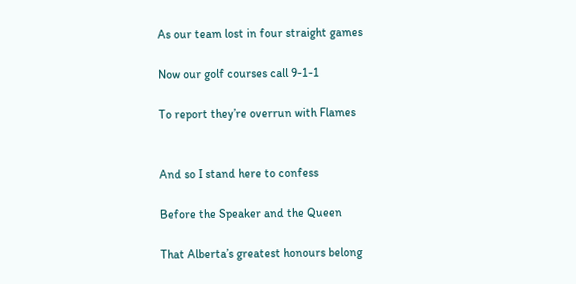As our team lost in four straight games

Now our golf courses call 9-1-1

To report they’re overrun with Flames


And so I stand here to confess

Before the Speaker and the Queen

That Alberta’s greatest honours belong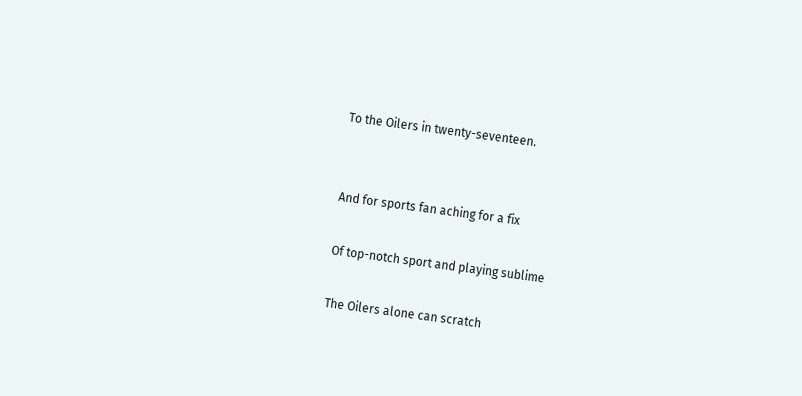To the Oilers in twenty-seventeen.


And for sports fan aching for a fix

Of top-notch sport and playing sublime

The Oilers alone can scratch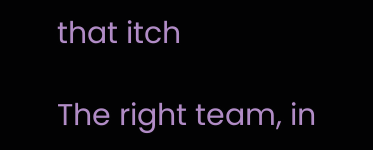that itch

The right team, in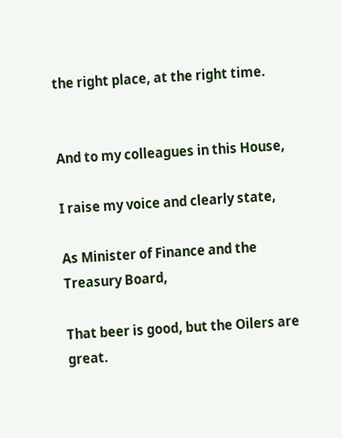the right place, at the right time.


And to my colleagues in this House,

I raise my voice and clearly state,

As Minister of Finance and the Treasury Board,

That beer is good, but the Oilers are great.